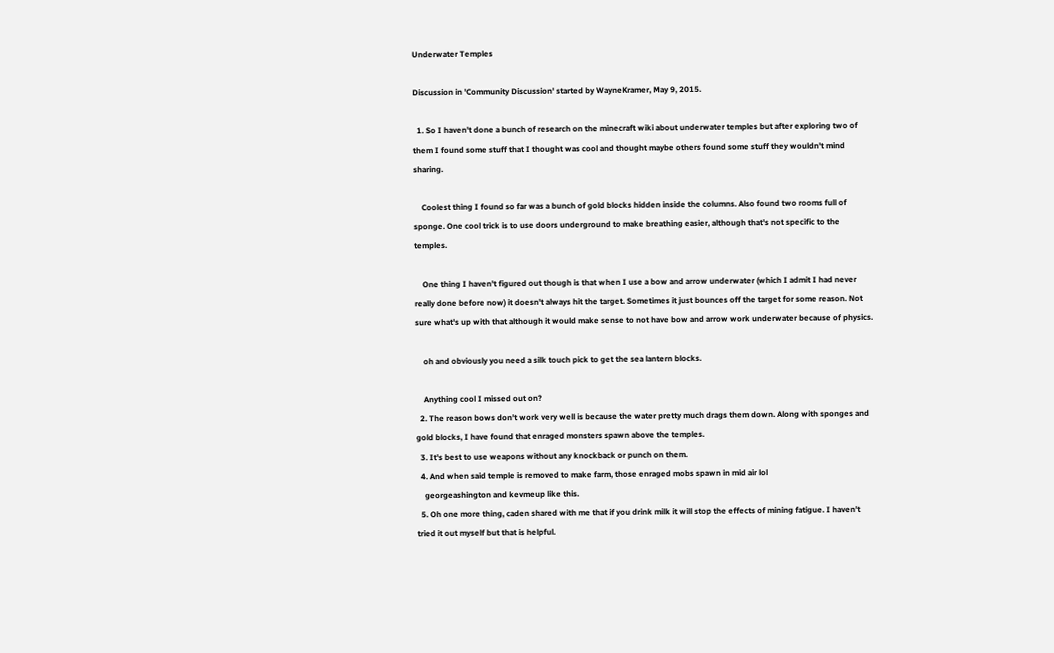Underwater Temples

Discussion in 'Community Discussion' started by WayneKramer, May 9, 2015.

  1. So I haven't done a bunch of research on the minecraft wiki about underwater temples but after exploring two of them I found some stuff that I thought was cool and thought maybe others found some stuff they wouldn't mind sharing.

    Coolest thing I found so far was a bunch of gold blocks hidden inside the columns. Also found two rooms full of sponge. One cool trick is to use doors underground to make breathing easier, although that's not specific to the temples.

    One thing I haven't figured out though is that when I use a bow and arrow underwater (which I admit I had never really done before now) it doesn't always hit the target. Sometimes it just bounces off the target for some reason. Not sure what's up with that although it would make sense to not have bow and arrow work underwater because of physics.

    oh and obviously you need a silk touch pick to get the sea lantern blocks.

    Anything cool I missed out on?
  2. The reason bows don't work very well is because the water pretty much drags them down. Along with sponges and gold blocks, I have found that enraged monsters spawn above the temples.
  3. It's best to use weapons without any knockback or punch on them.
  4. And when said temple is removed to make farm, those enraged mobs spawn in mid air lol
    georgeashington and kevmeup like this.
  5. Oh one more thing, caden shared with me that if you drink milk it will stop the effects of mining fatigue. I haven't tried it out myself but that is helpful.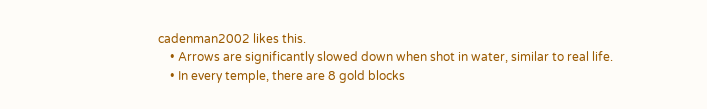cadenman2002 likes this.
    • Arrows are significantly slowed down when shot in water, similar to real life.
    • In every temple, there are 8 gold blocks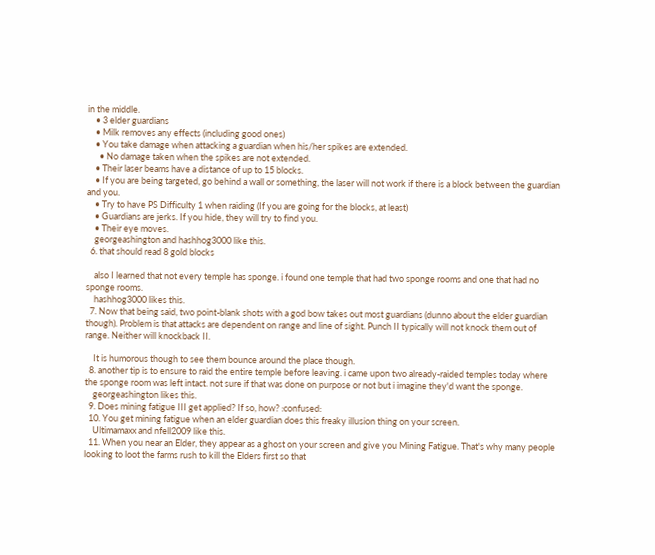in the middle.
    • 3 elder guardians
    • Milk removes any effects (including good ones)
    • You take damage when attacking a guardian when his/her spikes are extended.
      • No damage taken when the spikes are not extended.
    • Their laser beams have a distance of up to 15 blocks.
    • If you are being targeted, go behind a wall or something, the laser will not work if there is a block between the guardian and you.
    • Try to have PS Difficulty 1 when raiding (If you are going for the blocks, at least)
    • Guardians are jerks. If you hide, they will try to find you.
    • Their eye moves.
    georgeashington and hashhog3000 like this.
  6. that should read 8 gold blocks

    also I learned that not every temple has sponge. i found one temple that had two sponge rooms and one that had no sponge rooms.
    hashhog3000 likes this.
  7. Now that being said, two point-blank shots with a god bow takes out most guardians (dunno about the elder guardian though). Problem is that attacks are dependent on range and line of sight. Punch II typically will not knock them out of range. Neither will knockback II.

    It is humorous though to see them bounce around the place though.
  8. another tip is to ensure to raid the entire temple before leaving. i came upon two already-raided temples today where the sponge room was left intact. not sure if that was done on purpose or not but i imagine they'd want the sponge.
    georgeashington likes this.
  9. Does mining fatigue III get applied? If so, how? :confused:
  10. You get mining fatigue when an elder guardian does this freaky illusion thing on your screen.
    Ultimamaxx and nfell2009 like this.
  11. When you near an Elder, they appear as a ghost on your screen and give you Mining Fatigue. That's why many people looking to loot the farms rush to kill the Elders first so that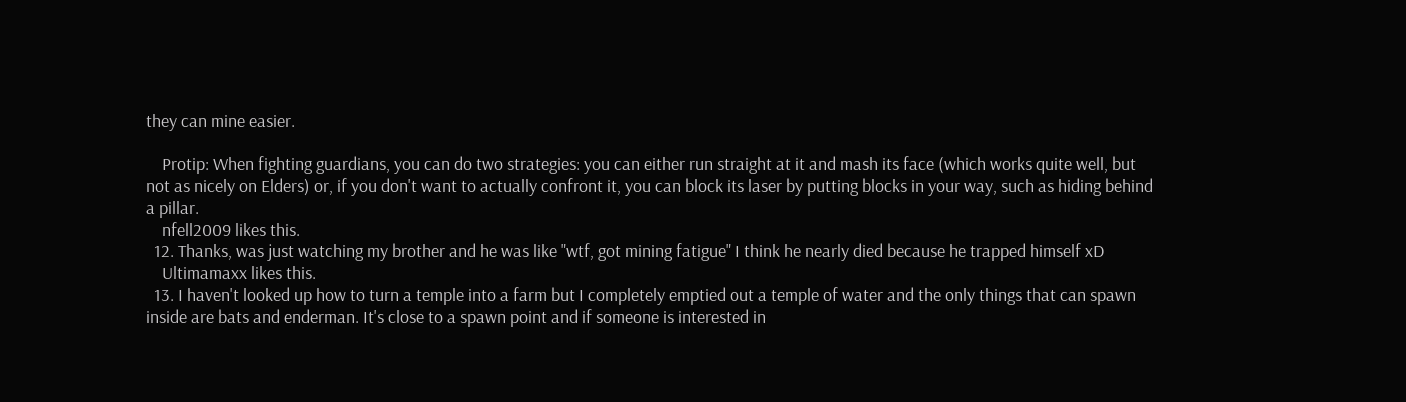they can mine easier.

    Protip: When fighting guardians, you can do two strategies: you can either run straight at it and mash its face (which works quite well, but not as nicely on Elders) or, if you don't want to actually confront it, you can block its laser by putting blocks in your way, such as hiding behind a pillar.
    nfell2009 likes this.
  12. Thanks, was just watching my brother and he was like "wtf, got mining fatigue" I think he nearly died because he trapped himself xD
    Ultimamaxx likes this.
  13. I haven't looked up how to turn a temple into a farm but I completely emptied out a temple of water and the only things that can spawn inside are bats and enderman. It's close to a spawn point and if someone is interested in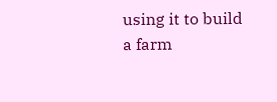using it to build a farm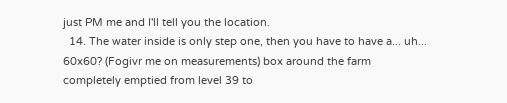just PM me and I'll tell you the location.
  14. The water inside is only step one, then you have to have a... uh... 60x60? (Fogivr me on measurements) box around the farm completely emptied from level 39 to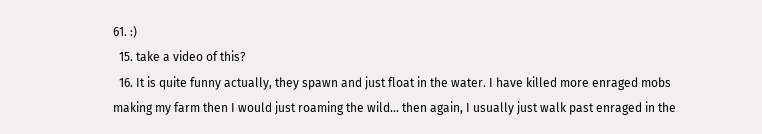61. :)
  15. take a video of this?
  16. It is quite funny actually, they spawn and just float in the water. I have killed more enraged mobs making my farm then I would just roaming the wild... then again, I usually just walk past enraged in the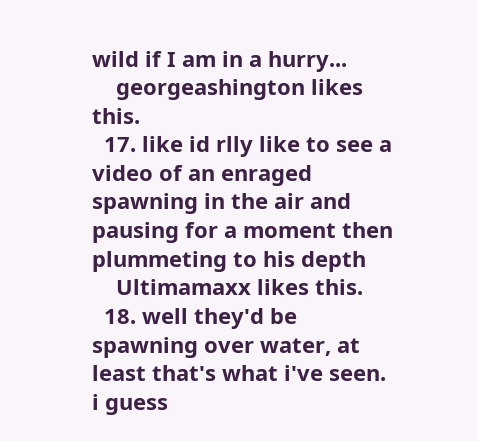wild if I am in a hurry...
    georgeashington likes this.
  17. like id rlly like to see a video of an enraged spawning in the air and pausing for a moment then plummeting to his depth
    Ultimamaxx likes this.
  18. well they'd be spawning over water, at least that's what i've seen. i guess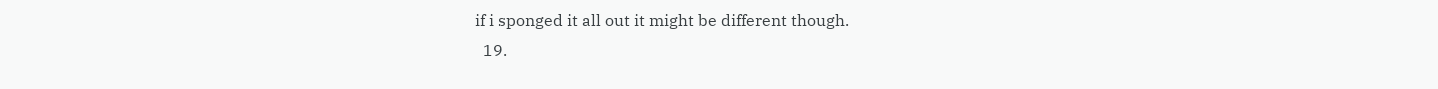if i sponged it all out it might be different though.
  19.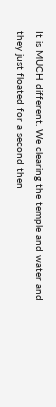It is MUCH different. We clearing the temple and water and they just floated for a second then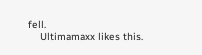fell.
    Ultimamaxx likes this.